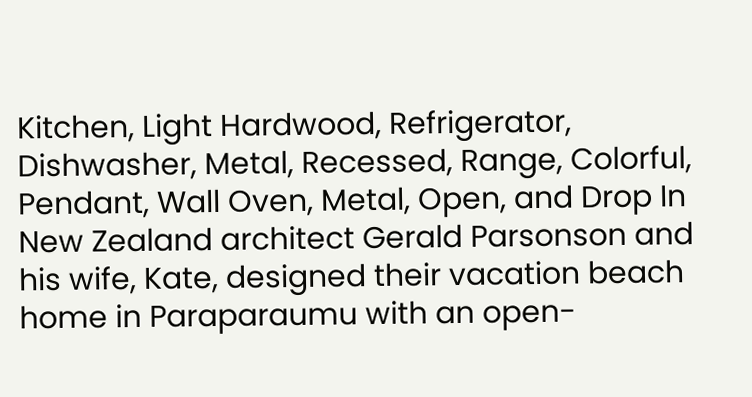Kitchen, Light Hardwood, Refrigerator, Dishwasher, Metal, Recessed, Range, Colorful, Pendant, Wall Oven, Metal, Open, and Drop In New Zealand architect Gerald Parsonson and his wife, Kate, designed their vacation beach home in Paraparaumu with an open-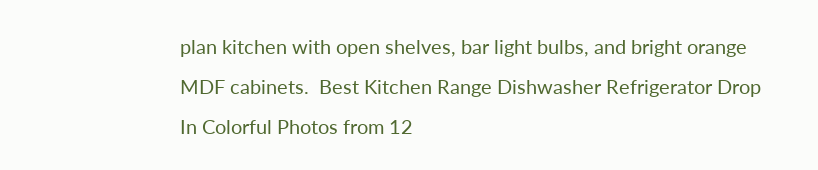plan kitchen with open shelves, bar light bulbs, and bright orange MDF cabinets.  Best Kitchen Range Dishwasher Refrigerator Drop In Colorful Photos from 12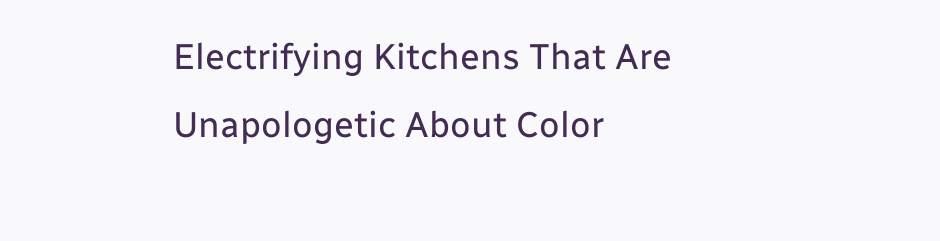Electrifying Kitchens That Are Unapologetic About Color